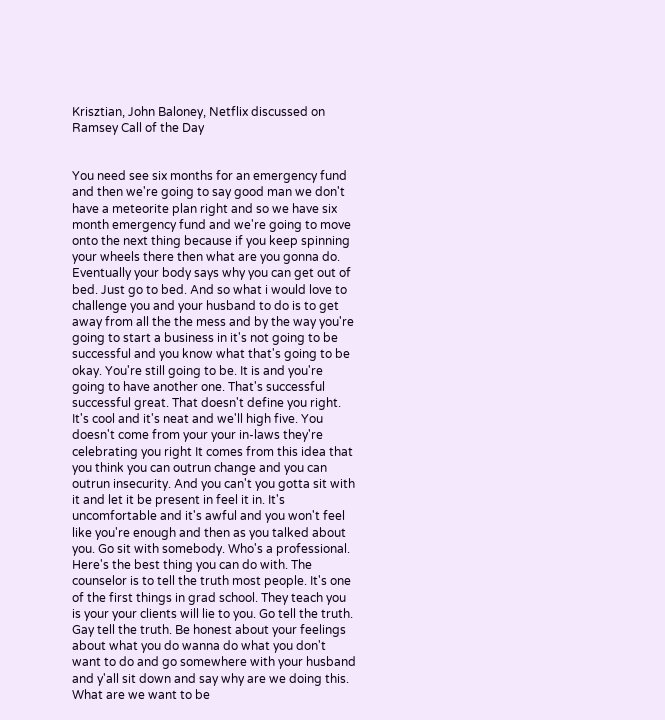Krisztian, John Baloney, Netflix discussed on Ramsey Call of the Day


You need see six months for an emergency fund and then we're going to say good man we don't have a meteorite plan right and so we have six month emergency fund and we're going to move onto the next thing because if you keep spinning your wheels there then what are you gonna do. Eventually your body says why you can get out of bed. Just go to bed. And so what i would love to challenge you and your husband to do is to get away from all the the mess and by the way you're going to start a business in it's not going to be successful and you know what that's going to be okay. You're still going to be. It is and you're going to have another one. That's successful successful great. That doesn't define you right. It's cool and it's neat and we'll high five. You doesn't come from your your in-laws they're celebrating you right It comes from this idea that you think you can outrun change and you can outrun insecurity. And you can't you gotta sit with it and let it be present in feel it in. It's uncomfortable and it's awful and you won't feel like you're enough and then as you talked about you. Go sit with somebody. Who's a professional. Here's the best thing you can do with. The counselor is to tell the truth most people. It's one of the first things in grad school. They teach you is your your clients will lie to you. Go tell the truth. Gay tell the truth. Be honest about your feelings about what you do wanna do what you don't want to do and go somewhere with your husband and y'all sit down and say why are we doing this. What are we want to be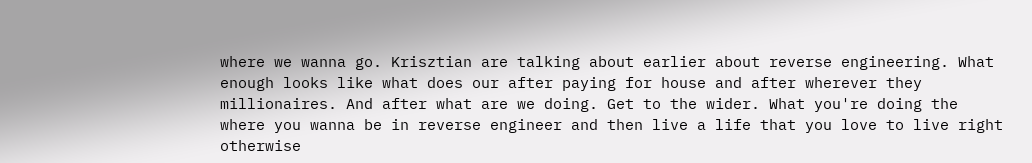where we wanna go. Krisztian are talking about earlier about reverse engineering. What enough looks like what does our after paying for house and after wherever they millionaires. And after what are we doing. Get to the wider. What you're doing the where you wanna be in reverse engineer and then live a life that you love to live right otherwise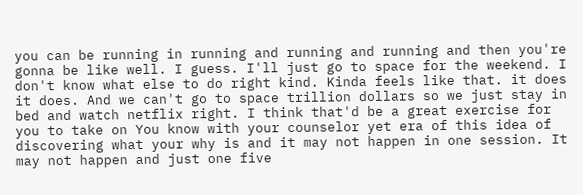you can be running in running and running and running and then you're gonna be like well. I guess. I'll just go to space for the weekend. I don't know what else to do right kind. Kinda feels like that. it does it does. And we can't go to space trillion dollars so we just stay in bed and watch netflix right. I think that'd be a great exercise for you to take on You know with your counselor yet era of this idea of discovering what your why is and it may not happen in one session. It may not happen and just one five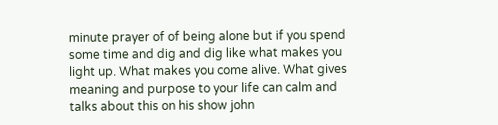minute prayer of of being alone but if you spend some time and dig and dig like what makes you light up. What makes you come alive. What gives meaning and purpose to your life can calm and talks about this on his show john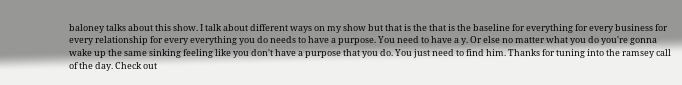baloney talks about this show. I talk about different ways on my show but that is the that is the baseline for everything for every business for every relationship for every everything you do needs to have a purpose. You need to have a y. Or else no matter what you do you're gonna wake up the same sinking feeling like you don't have a purpose that you do. You just need to find him. Thanks for tuning into the ramsey call of the day. Check out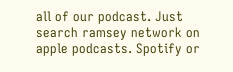all of our podcast. Just search ramsey network on apple podcasts. Spotify or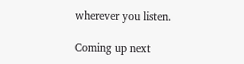wherever you listen.

Coming up next